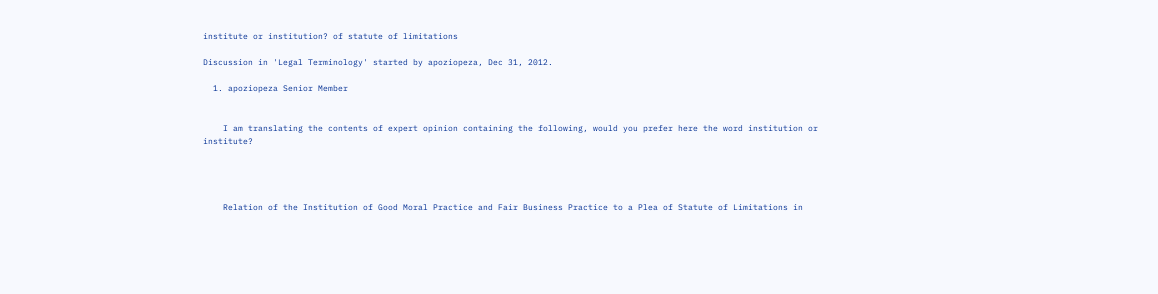institute or institution? of statute of limitations

Discussion in 'Legal Terminology' started by apoziopeza, Dec 31, 2012.

  1. apoziopeza Senior Member


    I am translating the contents of expert opinion containing the following, would you prefer here the word institution or institute?




    Relation of the Institution of Good Moral Practice and Fair Business Practice to a Plea of Statute of Limitations in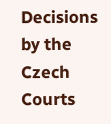Decisions by the Czech Courts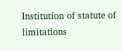Institution of statute of limitations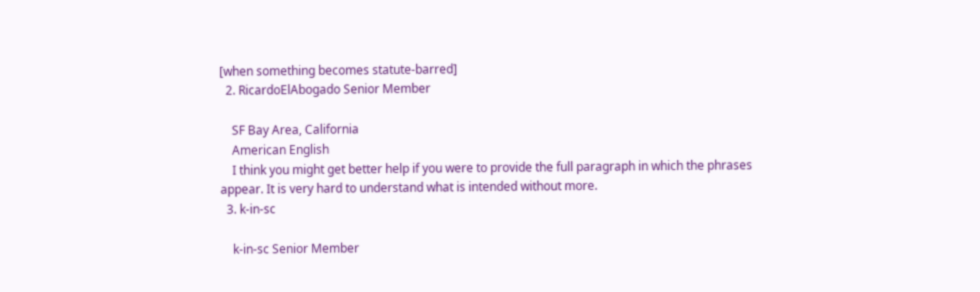[when something becomes statute-barred]
  2. RicardoElAbogado Senior Member

    SF Bay Area, California
    American English
    I think you might get better help if you were to provide the full paragraph in which the phrases appear. It is very hard to understand what is intended without more.
  3. k-in-sc

    k-in-sc Senior Member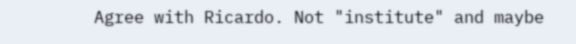Agree with Ricardo. Not "institute" and maybe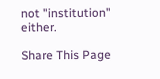not "institution" either.

Share This Page